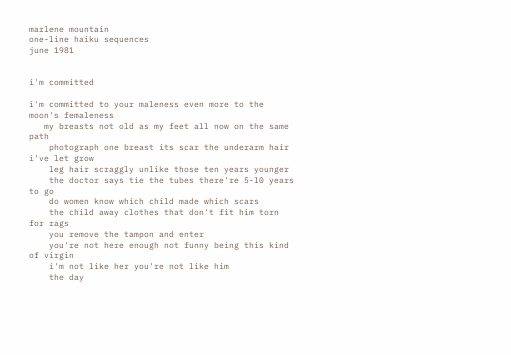marlene mountain
one-line haiku sequences
june 1981


i'm committed

i'm committed to your maleness even more to the moon's femaleness
   my breasts not old as my feet all now on the same path
    photograph one breast its scar the underarm hair i've let grow
    leg hair scraggly unlike those ten years younger
    the doctor says tie the tubes there're 5-l0 years to go
    do women know which child made which scars
    the child away clothes that don't fit him torn for rags
    you remove the tampon and enter
    you're not here enough not funny being this kind of virgin
    i'm not like her you're not like him
    the day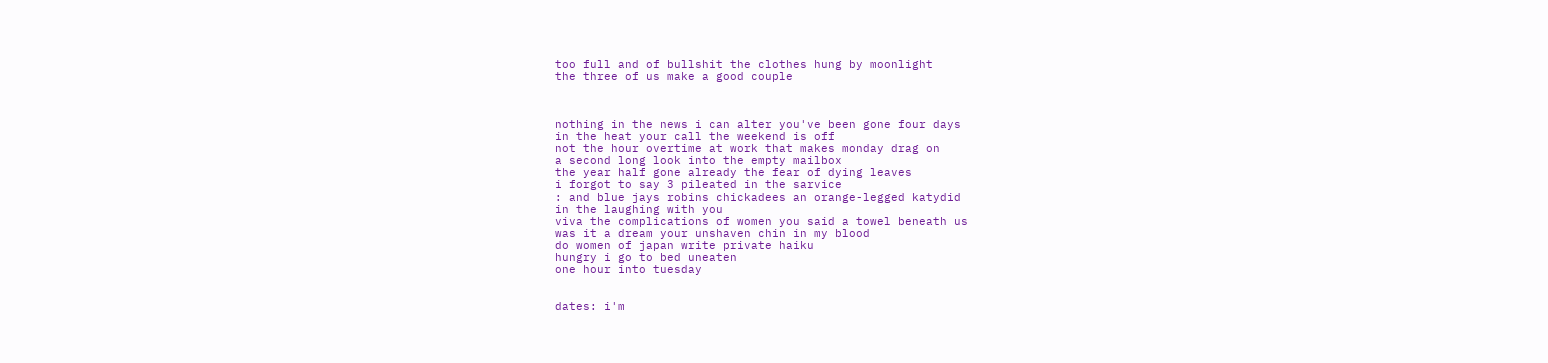too full and of bullshit the clothes hung by moonlight
the three of us make a good couple



nothing in the news i can alter you've been gone four days
in the heat your call the weekend is off
not the hour overtime at work that makes monday drag on
a second long look into the empty mailbox
the year half gone already the fear of dying leaves
i forgot to say 3 pileated in the sarvice
: and blue jays robins chickadees an orange-legged katydid
in the laughing with you
viva the complications of women you said a towel beneath us
was it a dream your unshaven chin in my blood
do women of japan write private haiku
hungry i go to bed uneaten
one hour into tuesday


dates: i'm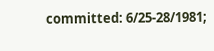committed: 6/25-28/1981;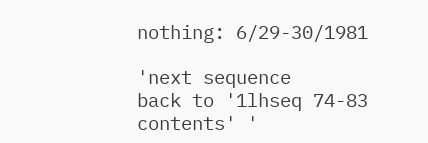nothing: 6/29-30/1981

'next sequence
back to '1lhseq 74-83 contents' '